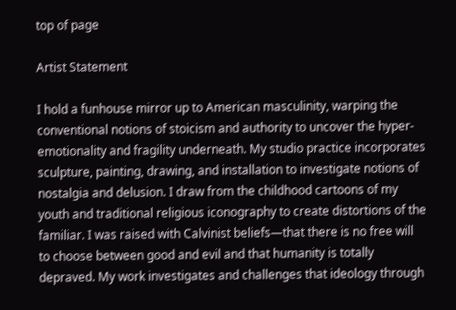top of page

Artist Statement

I hold a funhouse mirror up to American masculinity, warping the conventional notions of stoicism and authority to uncover the hyper-emotionality and fragility underneath. My studio practice incorporates sculpture, painting, drawing, and installation to investigate notions of nostalgia and delusion. I draw from the childhood cartoons of my youth and traditional religious iconography to create distortions of the familiar. I was raised with Calvinist beliefs—that there is no free will to choose between good and evil and that humanity is totally depraved. My work investigates and challenges that ideology through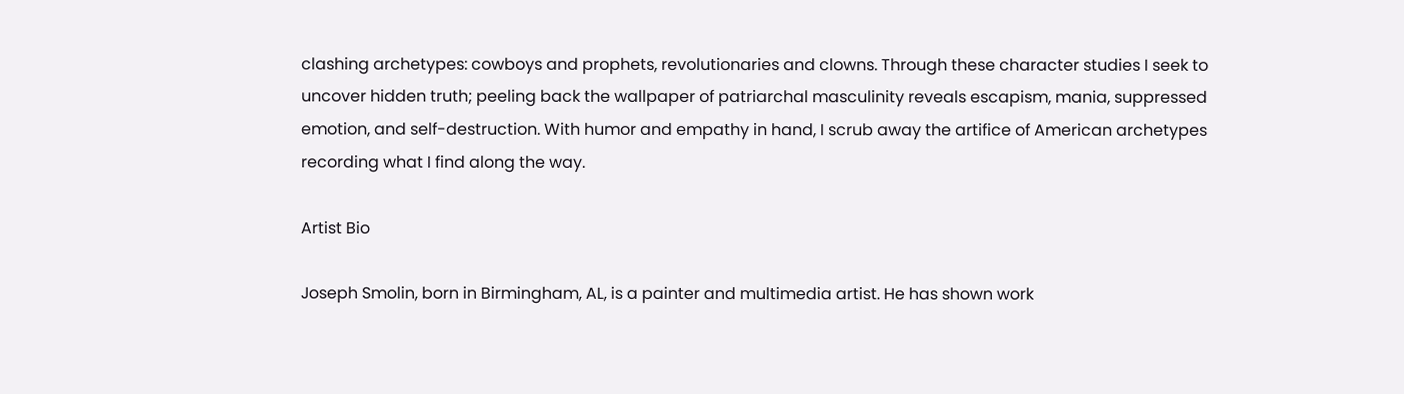clashing archetypes: cowboys and prophets, revolutionaries and clowns. Through these character studies I seek to uncover hidden truth; peeling back the wallpaper of patriarchal masculinity reveals escapism, mania, suppressed emotion, and self-destruction. With humor and empathy in hand, I scrub away the artifice of American archetypes recording what I find along the way.

Artist Bio

Joseph Smolin, born in Birmingham, AL, is a painter and multimedia artist. He has shown work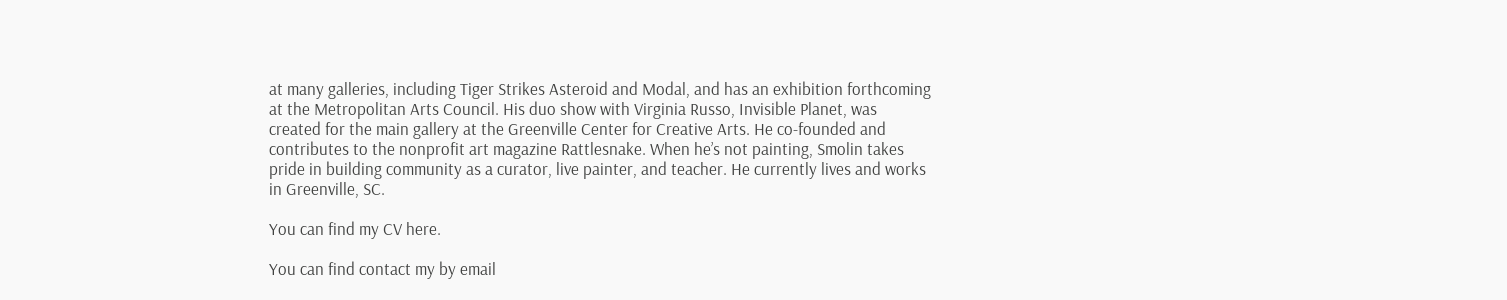at many galleries, including Tiger Strikes Asteroid and Modal, and has an exhibition forthcoming at the Metropolitan Arts Council. His duo show with Virginia Russo, Invisible Planet, was created for the main gallery at the Greenville Center for Creative Arts. He co-founded and contributes to the nonprofit art magazine Rattlesnake. When he’s not painting, Smolin takes pride in building community as a curator, live painter, and teacher. He currently lives and works in Greenville, SC.

You can find my CV here.

You can find contact my by email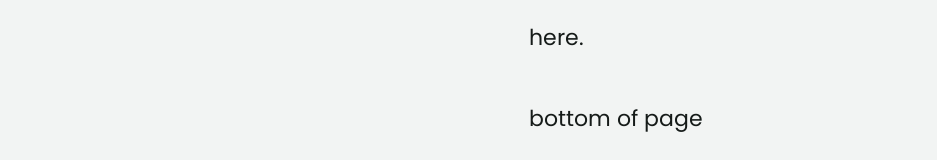here.

bottom of page